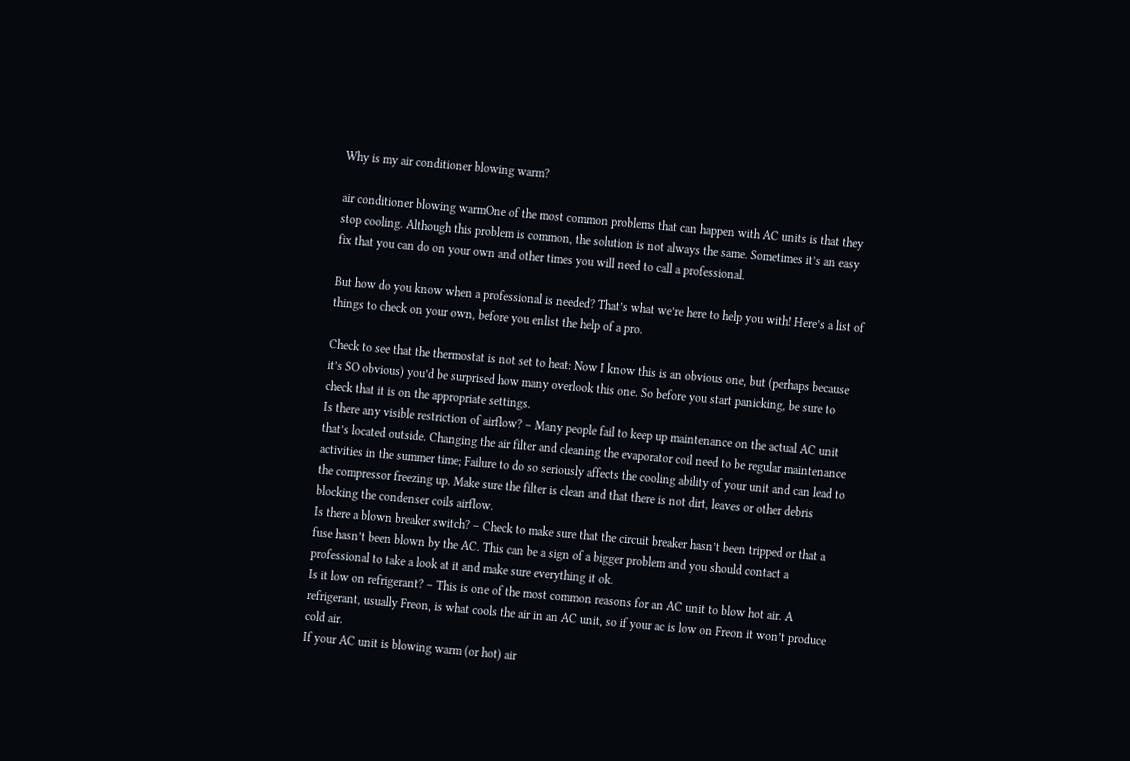Why is my air conditioner blowing warm?

air conditioner blowing warmOne of the most common problems that can happen with AC units is that they stop cooling. Although this problem is common, the solution is not always the same. Sometimes it’s an easy fix that you can do on your own and other times you will need to call a professional.

But how do you know when a professional is needed? That’s what we’re here to help you with! Here’s a list of things to check on your own, before you enlist the help of a pro.

Check to see that the thermostat is not set to heat: Now I know this is an obvious one, but (perhaps because it’s SO obvious) you’d be surprised how many overlook this one. So before you start panicking, be sure to check that it is on the appropriate settings.
Is there any visible restriction of airflow? – Many people fail to keep up maintenance on the actual AC unit that’s located outside. Changing the air filter and cleaning the evaporator coil need to be regular maintenance activities in the summer time; Failure to do so seriously affects the cooling ability of your unit and can lead to the compressor freezing up. Make sure the filter is clean and that there is not dirt, leaves or other debris blocking the condenser coils airflow.
Is there a blown breaker switch? – Check to make sure that the circuit breaker hasn’t been tripped or that a fuse hasn’t been blown by the AC. This can be a sign of a bigger problem and you should contact a professional to take a look at it and make sure everything it ok.
Is it low on refrigerant? – This is one of the most common reasons for an AC unit to blow hot air. A refrigerant, usually Freon, is what cools the air in an AC unit, so if your ac is low on Freon it won’t produce cold air.
If your AC unit is blowing warm (or hot) air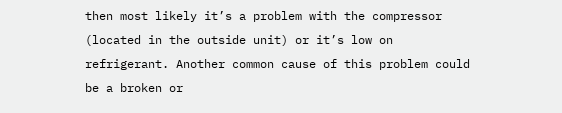then most likely it’s a problem with the compressor (located in the outside unit) or it’s low on refrigerant. Another common cause of this problem could be a broken or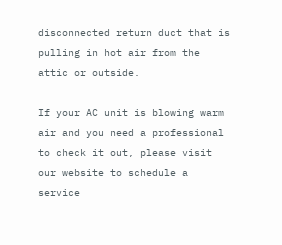disconnected return duct that is pulling in hot air from the attic or outside.

If your AC unit is blowing warm air and you need a professional to check it out, please visit our website to schedule a service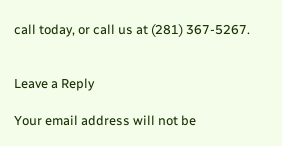call today, or call us at (281) 367-5267.


Leave a Reply

Your email address will not be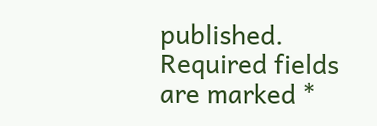published. Required fields are marked *